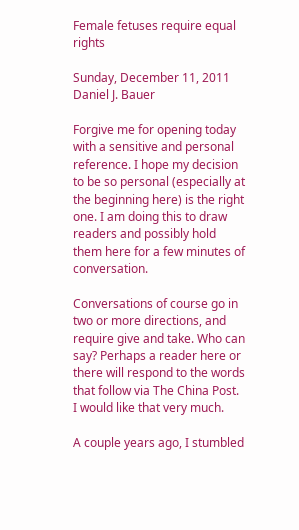Female fetuses require equal rights

Sunday, December 11, 2011
Daniel J. Bauer

Forgive me for opening today with a sensitive and personal reference. I hope my decision to be so personal (especially at the beginning here) is the right one. I am doing this to draw readers and possibly hold them here for a few minutes of conversation.

Conversations of course go in two or more directions, and require give and take. Who can say? Perhaps a reader here or there will respond to the words that follow via The China Post. I would like that very much.

A couple years ago, I stumbled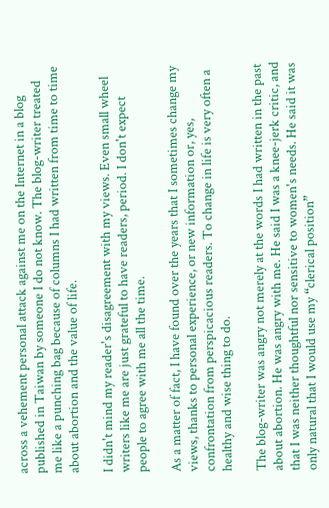across a vehement personal attack against me on the Internet in a blog published in Taiwan by someone I do not know. The blog-writer treated me like a punching bag because of columns I had written from time to time about abortion and the value of life.

I didn't mind my reader's disagreement with my views. Even small wheel writers like me are just grateful to have readers, period. I don't expect people to agree with me all the time.

As a matter of fact, I have found over the years that I sometimes change my views, thanks to personal experience, or new information or, yes, confrontation from perspicacious readers. To change in life is very often a healthy and wise thing to do.

The blog-writer was angry not merely at the words I had written in the past about abortion. He was angry with me. He said I was a knee-jerk critic, and that I was neither thoughtful nor sensitive to women's needs. He said it was only natural that I would use my “clerical position”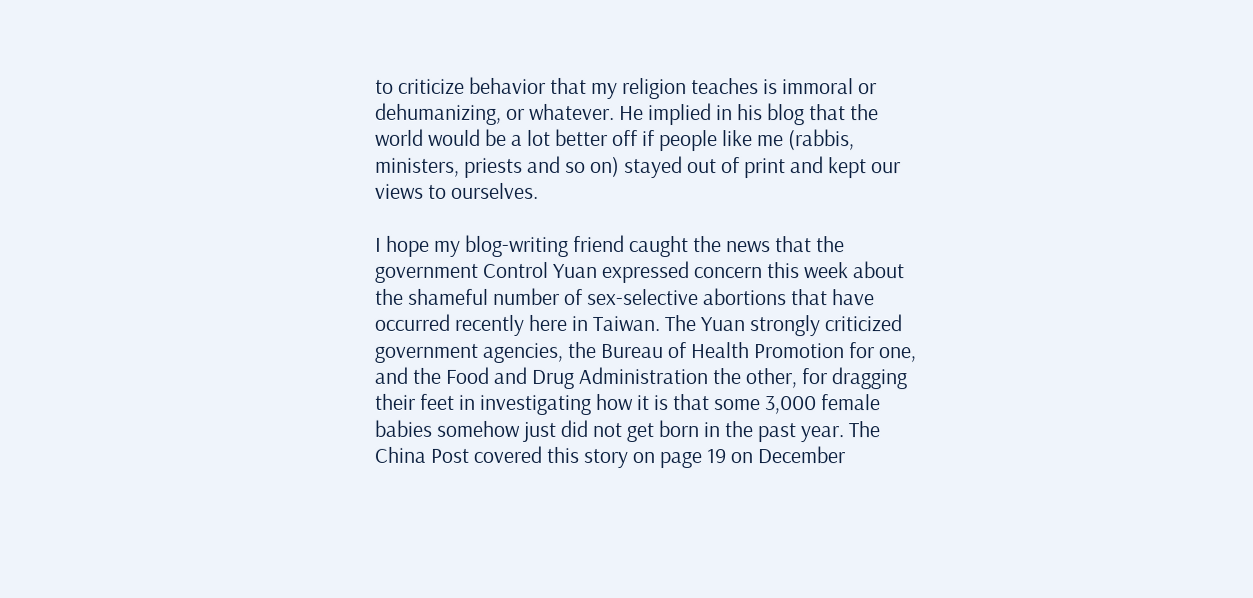to criticize behavior that my religion teaches is immoral or dehumanizing, or whatever. He implied in his blog that the world would be a lot better off if people like me (rabbis, ministers, priests and so on) stayed out of print and kept our views to ourselves.

I hope my blog-writing friend caught the news that the government Control Yuan expressed concern this week about the shameful number of sex-selective abortions that have occurred recently here in Taiwan. The Yuan strongly criticized government agencies, the Bureau of Health Promotion for one, and the Food and Drug Administration the other, for dragging their feet in investigating how it is that some 3,000 female babies somehow just did not get born in the past year. The China Post covered this story on page 19 on December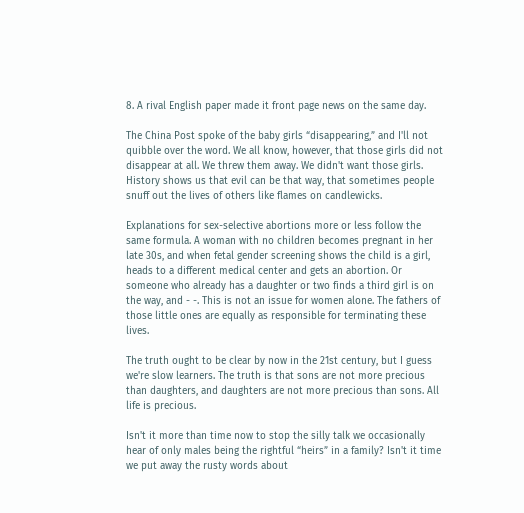8. A rival English paper made it front page news on the same day.

The China Post spoke of the baby girls “disappearing,” and I'll not quibble over the word. We all know, however, that those girls did not disappear at all. We threw them away. We didn't want those girls. History shows us that evil can be that way, that sometimes people snuff out the lives of others like flames on candlewicks.

Explanations for sex-selective abortions more or less follow the same formula. A woman with no children becomes pregnant in her late 30s, and when fetal gender screening shows the child is a girl, heads to a different medical center and gets an abortion. Or someone who already has a daughter or two finds a third girl is on the way, and - -. This is not an issue for women alone. The fathers of those little ones are equally as responsible for terminating these lives.

The truth ought to be clear by now in the 21st century, but I guess we're slow learners. The truth is that sons are not more precious than daughters, and daughters are not more precious than sons. All life is precious.

Isn't it more than time now to stop the silly talk we occasionally hear of only males being the rightful “heirs” in a family? Isn't it time we put away the rusty words about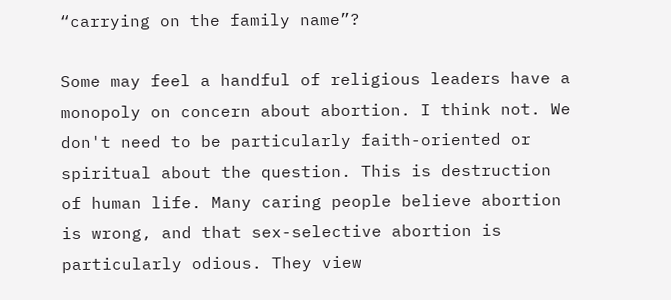“carrying on the family name”?

Some may feel a handful of religious leaders have a monopoly on concern about abortion. I think not. We don't need to be particularly faith-oriented or spiritual about the question. This is destruction of human life. Many caring people believe abortion is wrong, and that sex-selective abortion is particularly odious. They view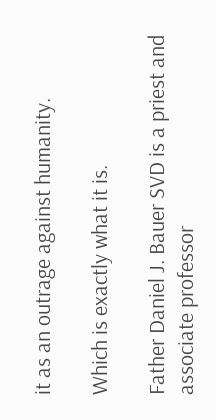it as an outrage against humanity.

Which is exactly what it is.

Father Daniel J. Bauer SVD is a priest and associate professor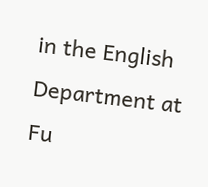in the English Department at Fu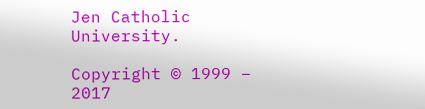Jen Catholic University.

Copyright © 1999 – 2017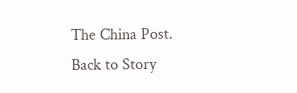The China Post.
Back to Story